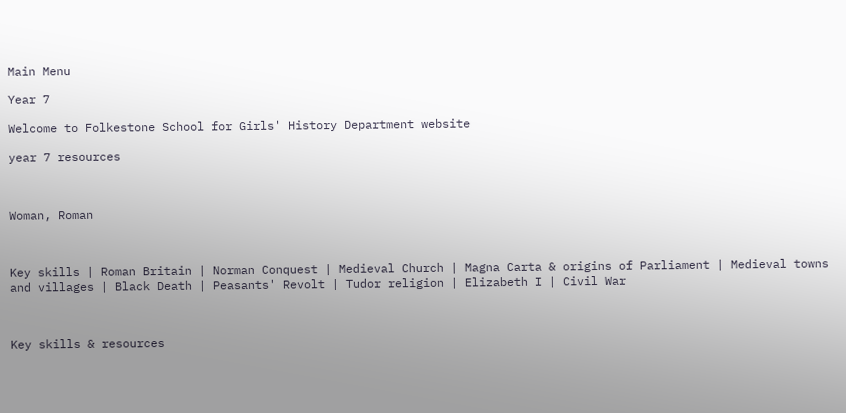Main Menu

Year 7

Welcome to Folkestone School for Girls' History Department website

year 7 resources



Woman, Roman



Key skills | Roman Britain | Norman Conquest | Medieval Church | Magna Carta & origins of Parliament | Medieval towns and villages | Black Death | Peasants' Revolt | Tudor religion | Elizabeth I | Civil War



Key skills & resources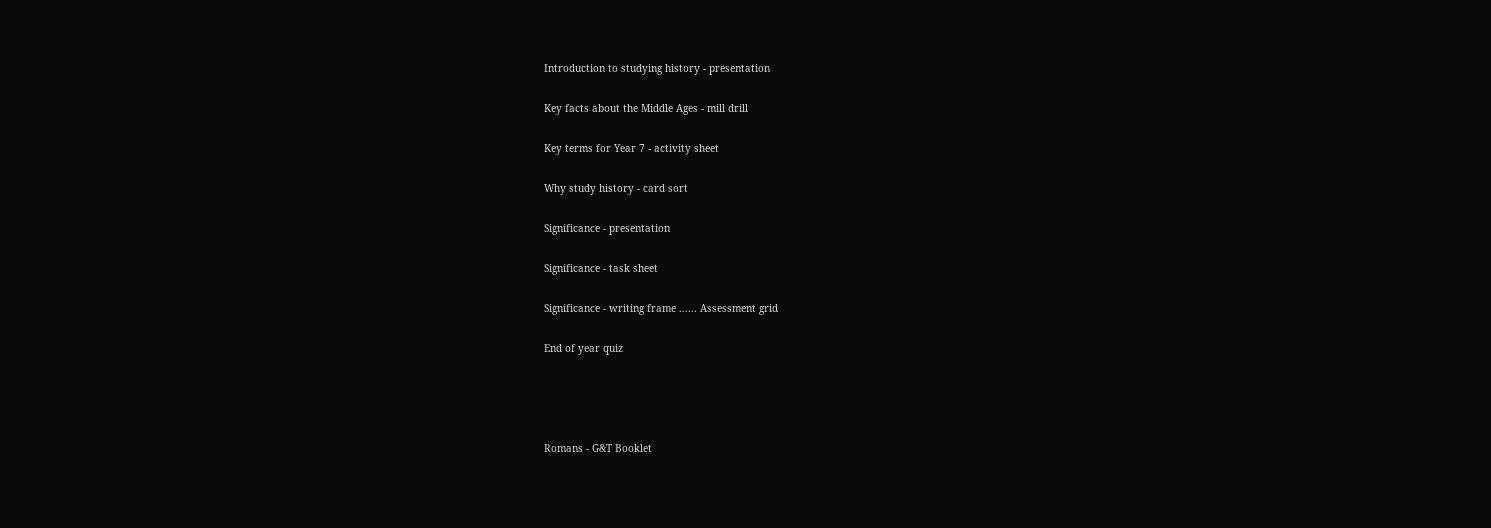Introduction to studying history - presentation

Key facts about the Middle Ages - mill drill

Key terms for Year 7 - activity sheet

Why study history - card sort

Significance - presentation

Significance - task sheet

Significance - writing frame ...... Assessment grid

End of year quiz




Romans - G&T Booklet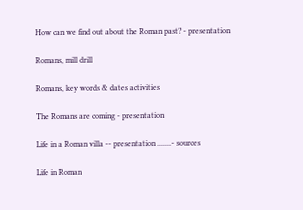How can we find out about the Roman past? - presentation

Romans, mill drill

Romans, key words & dates activities

The Romans are coming - presentation

Life in a Roman villa -- presentation .......- sources

Life in Roman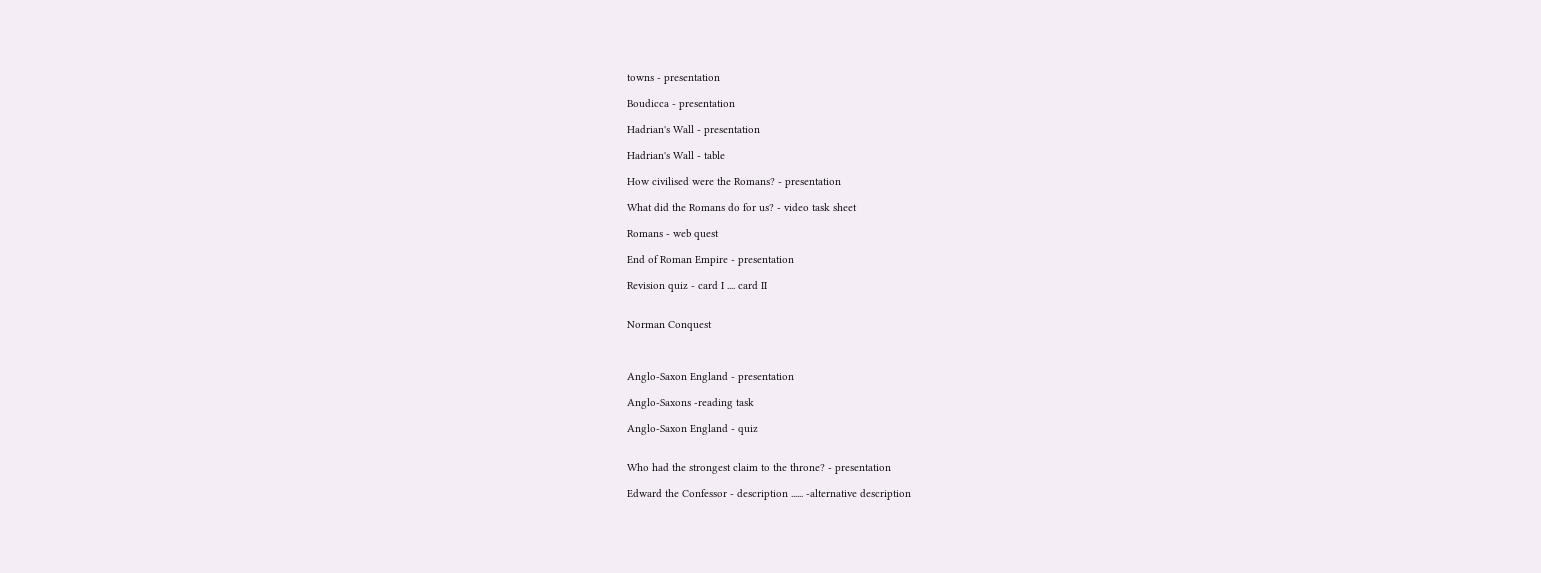towns - presentation

Boudicca - presentation

Hadrian's Wall - presentation

Hadrian's Wall - table

How civilised were the Romans? - presentation

What did the Romans do for us? - video task sheet

Romans - web quest

End of Roman Empire - presentation

Revision quiz - card I .... card II


Norman Conquest



Anglo-Saxon England - presentation

Anglo-Saxons -reading task

Anglo-Saxon England - quiz


Who had the strongest claim to the throne? - presentation

Edward the Confessor - description ...... -alternative description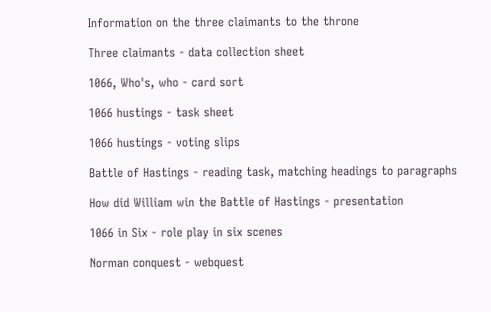Information on the three claimants to the throne

Three claimants - data collection sheet

1066, Who's, who - card sort

1066 hustings - task sheet

1066 hustings - voting slips

Battle of Hastings - reading task, matching headings to paragraphs

How did William win the Battle of Hastings - presentation

1066 in Six - role play in six scenes

Norman conquest - webquest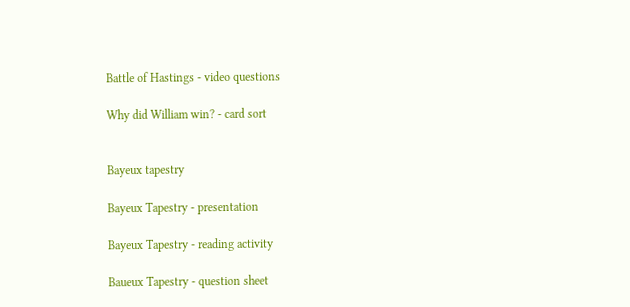Battle of Hastings - video questions

Why did William win? - card sort


Bayeux tapestry

Bayeux Tapestry - presentation

Bayeux Tapestry - reading activity

Baueux Tapestry - question sheet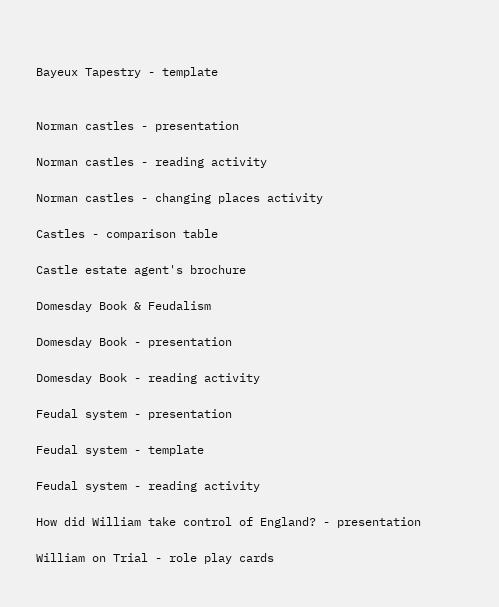Bayeux Tapestry - template


Norman castles - presentation

Norman castles - reading activity

Norman castles - changing places activity

Castles - comparison table

Castle estate agent's brochure

Domesday Book & Feudalism

Domesday Book - presentation

Domesday Book - reading activity

Feudal system - presentation

Feudal system - template

Feudal system - reading activity

How did William take control of England? - presentation

William on Trial - role play cards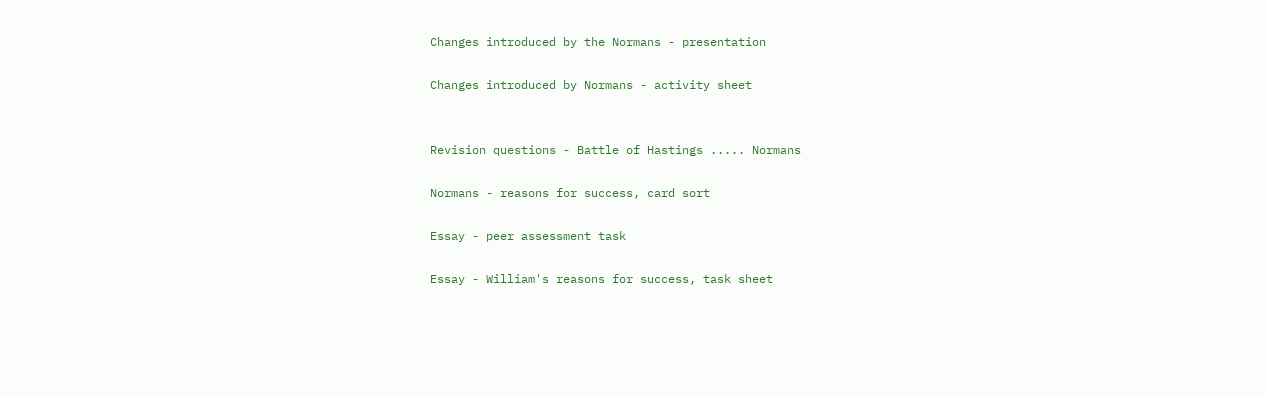Changes introduced by the Normans - presentation

Changes introduced by Normans - activity sheet


Revision questions - Battle of Hastings ..... Normans

Normans - reasons for success, card sort

Essay - peer assessment task

Essay - William's reasons for success, task sheet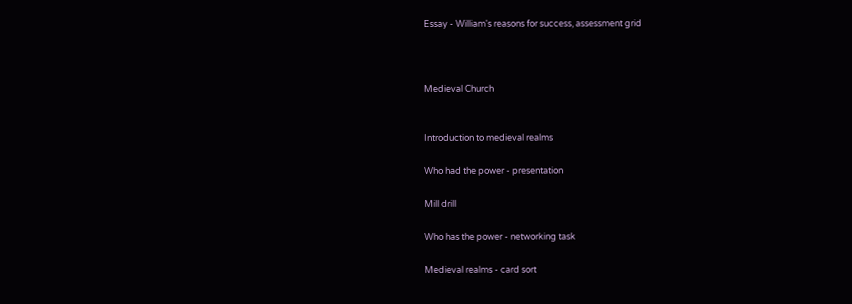Essay - William's reasons for success, assessment grid



Medieval Church


Introduction to medieval realms

Who had the power - presentation

Mill drill

Who has the power - networking task

Medieval realms - card sort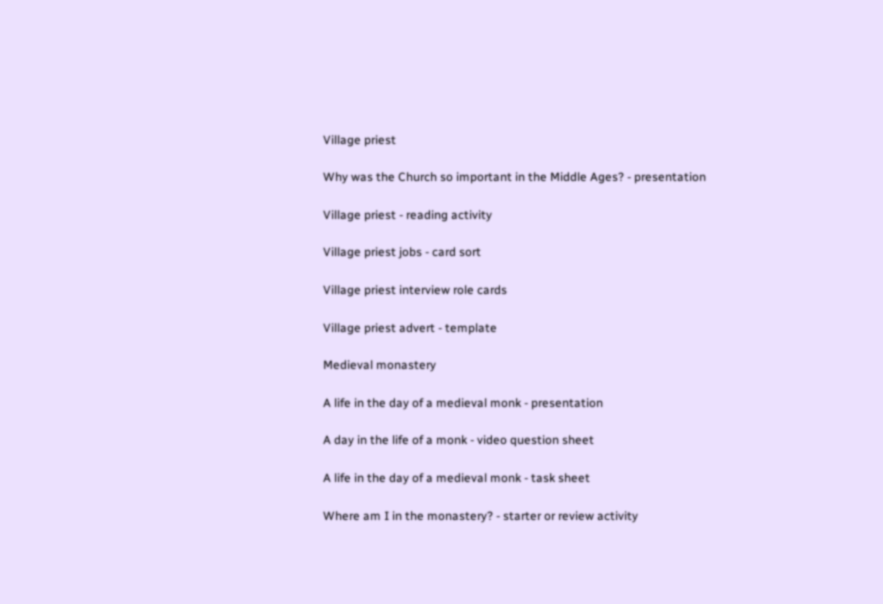Village priest

Why was the Church so important in the Middle Ages? - presentation

Village priest - reading activity

Village priest jobs - card sort

Village priest interview role cards

Village priest advert - template

Medieval monastery

A life in the day of a medieval monk - presentation

A day in the life of a monk - video question sheet

A life in the day of a medieval monk - task sheet

Where am I in the monastery? - starter or review activity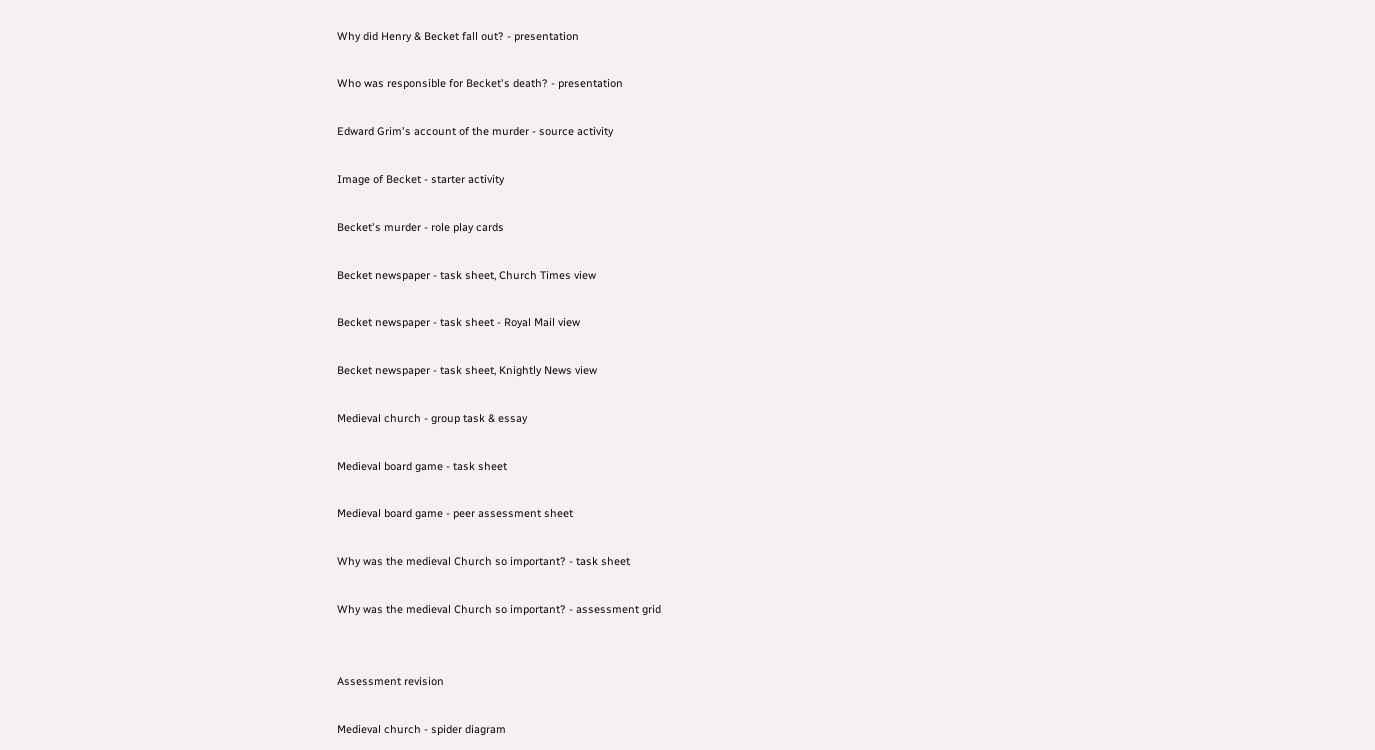Why did Henry & Becket fall out? - presentation

Who was responsible for Becket's death? - presentation

Edward Grim's account of the murder - source activity

Image of Becket - starter activity

Becket's murder - role play cards

Becket newspaper - task sheet, Church Times view

Becket newspaper - task sheet - Royal Mail view

Becket newspaper - task sheet, Knightly News view

Medieval church - group task & essay

Medieval board game - task sheet

Medieval board game - peer assessment sheet

Why was the medieval Church so important? - task sheet

Why was the medieval Church so important? - assessment grid


Assessment revision

Medieval church - spider diagram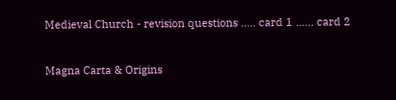Medieval Church - revision questions ..... card 1 ...... card 2


Magna Carta & Origins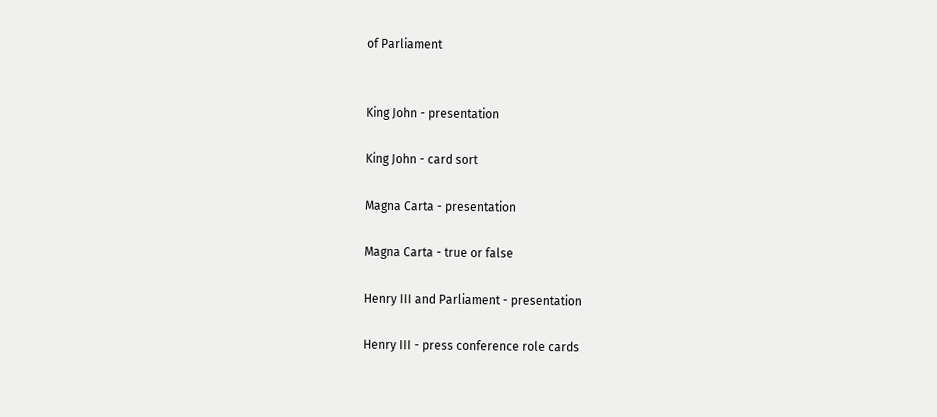of Parliament


King John - presentation

King John - card sort

Magna Carta - presentation

Magna Carta - true or false

Henry III and Parliament - presentation

Henry III - press conference role cards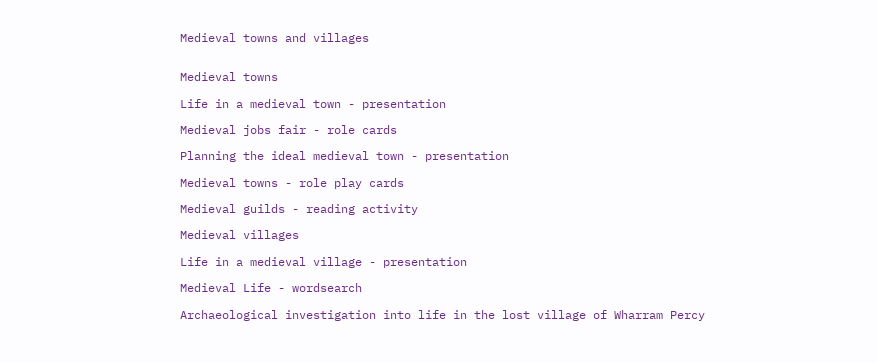Medieval towns and villages


Medieval towns

Life in a medieval town - presentation

Medieval jobs fair - role cards

Planning the ideal medieval town - presentation

Medieval towns - role play cards

Medieval guilds - reading activity

Medieval villages

Life in a medieval village - presentation

Medieval Life - wordsearch

Archaeological investigation into life in the lost village of Wharram Percy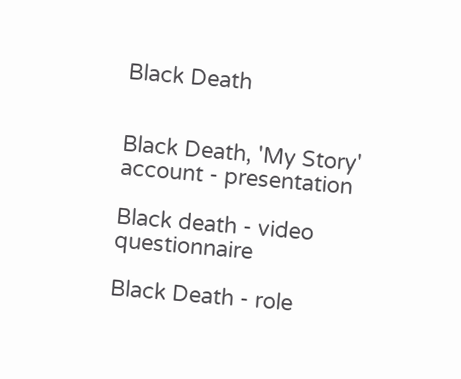Black Death


Black Death, 'My Story' account - presentation

Black death - video questionnaire

Black Death - role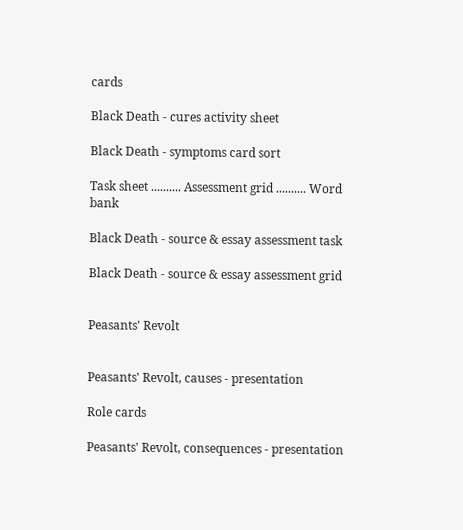cards

Black Death - cures activity sheet

Black Death - symptoms card sort

Task sheet .......... Assessment grid .......... Word bank

Black Death - source & essay assessment task

Black Death - source & essay assessment grid


Peasants' Revolt


Peasants' Revolt, causes - presentation

Role cards

Peasants' Revolt, consequences - presentation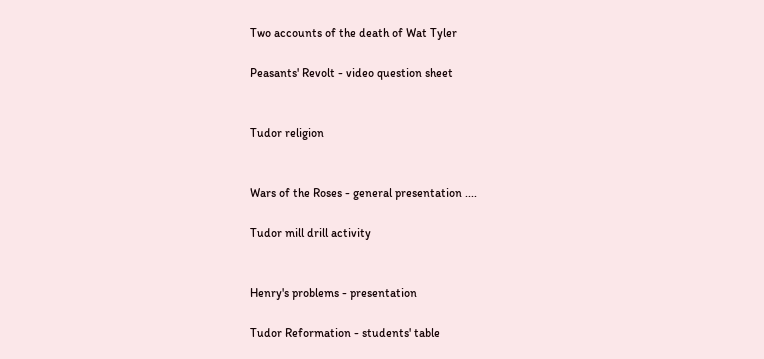Two accounts of the death of Wat Tyler

Peasants' Revolt - video question sheet


Tudor religion


Wars of the Roses - general presentation ....

Tudor mill drill activity


Henry's problems - presentation

Tudor Reformation - students' table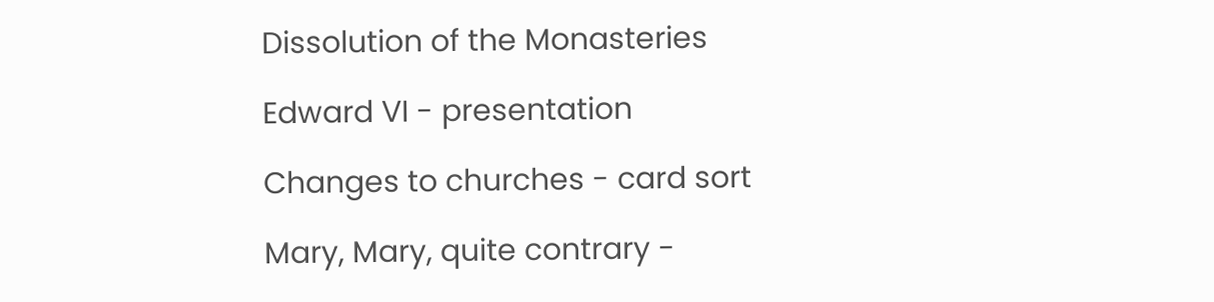Dissolution of the Monasteries

Edward VI - presentation

Changes to churches - card sort

Mary, Mary, quite contrary -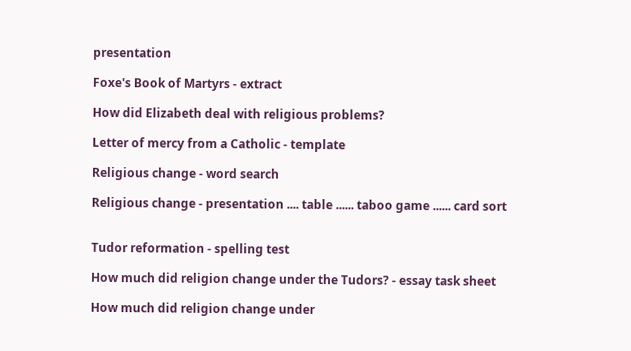presentation

Foxe's Book of Martyrs - extract

How did Elizabeth deal with religious problems?

Letter of mercy from a Catholic - template

Religious change - word search

Religious change - presentation .... table ...... taboo game ...... card sort


Tudor reformation - spelling test

How much did religion change under the Tudors? - essay task sheet

How much did religion change under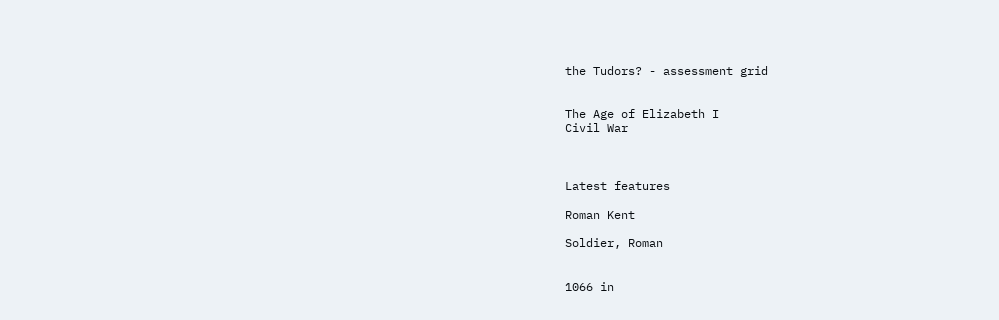the Tudors? - assessment grid


The Age of Elizabeth I
Civil War



Latest features

Roman Kent

Soldier, Roman


1066 in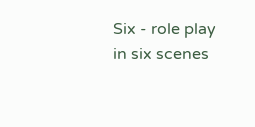Six - role play in six scenes